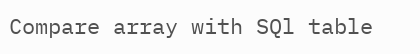Compare array with SQl table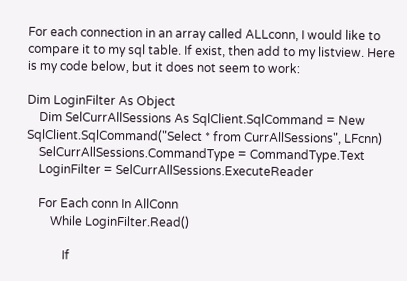For each connection in an array called ALLconn, I would like to compare it to my sql table. If exist, then add to my listview. Here is my code below, but it does not seem to work:

Dim LoginFilter As Object
    Dim SelCurrAllSessions As SqlClient.SqlCommand = New SqlClient.SqlCommand("Select * from CurrAllSessions", LFcnn)
    SelCurrAllSessions.CommandType = CommandType.Text
    LoginFilter = SelCurrAllSessions.ExecuteReader

    For Each conn In AllConn
        While LoginFilter.Read()

            If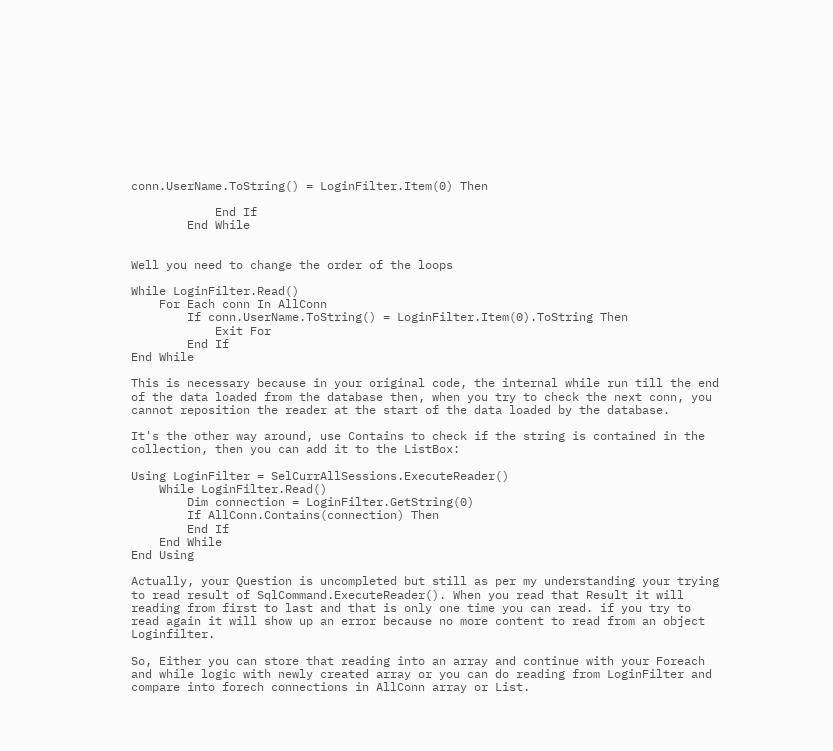conn.UserName.ToString() = LoginFilter.Item(0) Then

            End If
        End While


Well you need to change the order of the loops

While LoginFilter.Read()
    For Each conn In AllConn
        If conn.UserName.ToString() = LoginFilter.Item(0).ToString Then
            Exit For
        End If
End While

This is necessary because in your original code, the internal while run till the end of the data loaded from the database then, when you try to check the next conn, you cannot reposition the reader at the start of the data loaded by the database.

It's the other way around, use Contains to check if the string is contained in the collection, then you can add it to the ListBox:

Using LoginFilter = SelCurrAllSessions.ExecuteReader()
    While LoginFilter.Read()
        Dim connection = LoginFilter.GetString(0)
        If AllConn.Contains(connection) Then
        End If
    End While
End Using

Actually, your Question is uncompleted but still as per my understanding your trying to read result of SqlCommand.ExecuteReader(). When you read that Result it will reading from first to last and that is only one time you can read. if you try to read again it will show up an error because no more content to read from an object Loginfilter.

So, Either you can store that reading into an array and continue with your Foreach and while logic with newly created array or you can do reading from LoginFilter and compare into forech connections in AllConn array or List.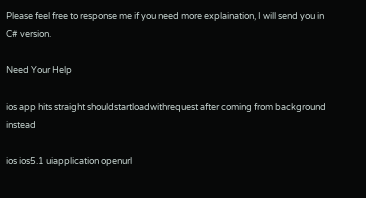Please feel free to response me if you need more explaination, I will send you in C# version.

Need Your Help

ios app hits straight shouldstartloadwithrequest after coming from background instead

ios ios5.1 uiapplication openurl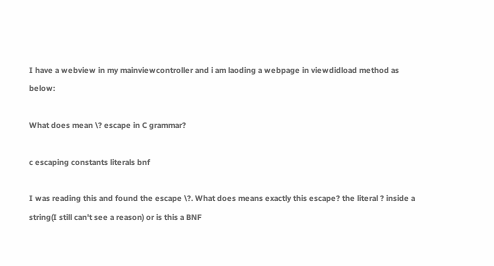I have a webview in my mainviewcontroller and i am laoding a webpage in viewdidload method as below:

What does mean \? escape in C grammar?

c escaping constants literals bnf

I was reading this and found the escape \?. What does means exactly this escape? the literal ? inside a string(I still can't see a reason) or is this a BNF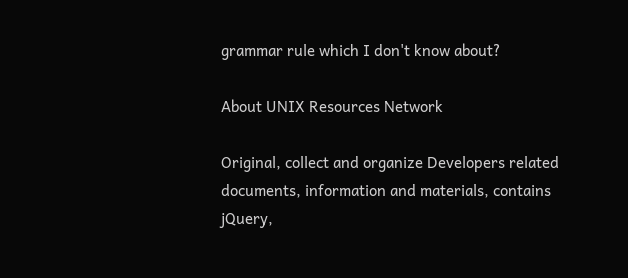grammar rule which I don't know about?

About UNIX Resources Network

Original, collect and organize Developers related documents, information and materials, contains jQuery,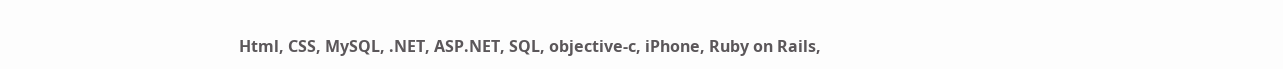Html, CSS, MySQL, .NET, ASP.NET, SQL, objective-c, iPhone, Ruby on Rails,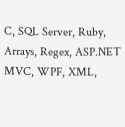C, SQL Server, Ruby, Arrays, Regex, ASP.NET MVC, WPF, XML,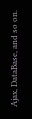Ajax, DataBase, and so on.